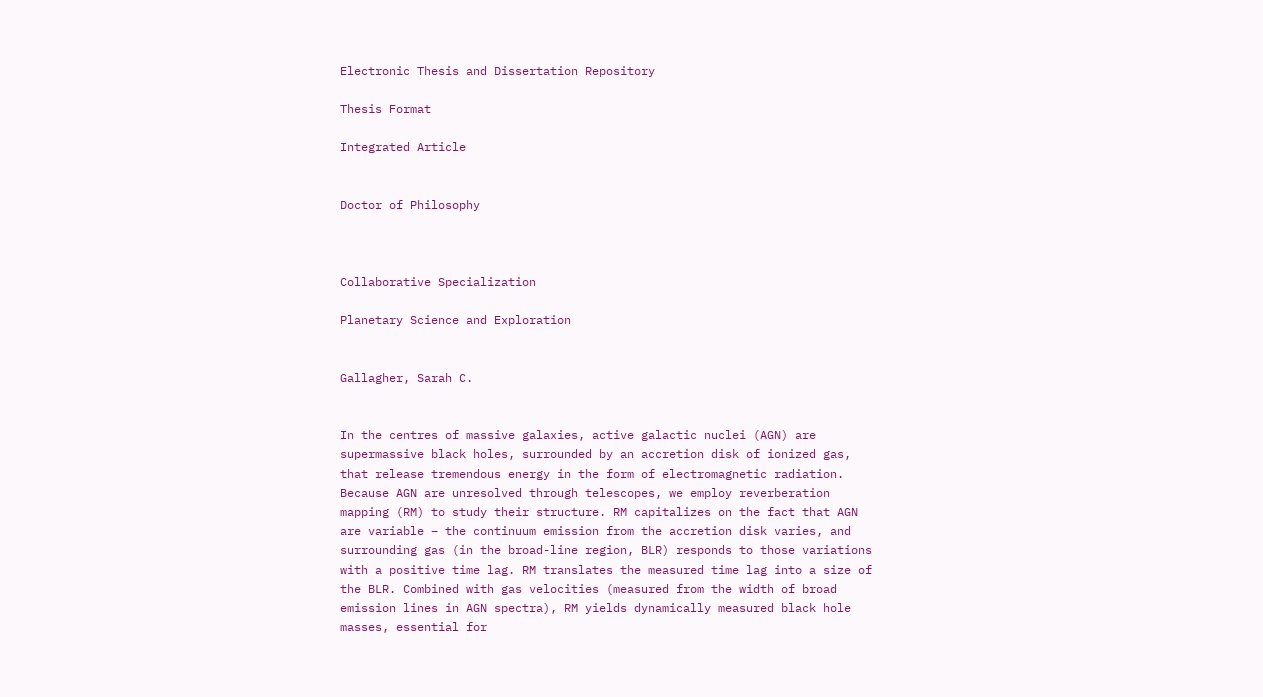Electronic Thesis and Dissertation Repository

Thesis Format

Integrated Article


Doctor of Philosophy



Collaborative Specialization

Planetary Science and Exploration


Gallagher, Sarah C.


In the centres of massive galaxies, active galactic nuclei (AGN) are supermassive black holes, surrounded by an accretion disk of ionized gas, that release tremendous energy in the form of electromagnetic radiation. Because AGN are unresolved through telescopes, we employ reverberation mapping (RM) to study their structure. RM capitalizes on the fact that AGN are variable – the continuum emission from the accretion disk varies, and surrounding gas (in the broad-line region, BLR) responds to those variations with a positive time lag. RM translates the measured time lag into a size of the BLR. Combined with gas velocities (measured from the width of broad emission lines in AGN spectra), RM yields dynamically measured black hole masses, essential for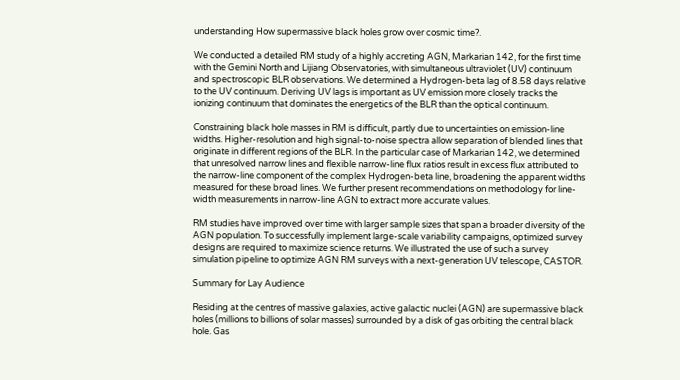understanding How supermassive black holes grow over cosmic time?.

We conducted a detailed RM study of a highly accreting AGN, Markarian 142, for the first time with the Gemini North and Lijiang Observatories, with simultaneous ultraviolet (UV) continuum and spectroscopic BLR observations. We determined a Hydrogen-beta lag of 8.58 days relative to the UV continuum. Deriving UV lags is important as UV emission more closely tracks the ionizing continuum that dominates the energetics of the BLR than the optical continuum.

Constraining black hole masses in RM is difficult, partly due to uncertainties on emission-line widths. Higher-resolution and high signal-to-noise spectra allow separation of blended lines that originate in different regions of the BLR. In the particular case of Markarian 142, we determined that unresolved narrow lines and flexible narrow-line flux ratios result in excess flux attributed to the narrow-line component of the complex Hydrogen-beta line, broadening the apparent widths measured for these broad lines. We further present recommendations on methodology for line-width measurements in narrow-line AGN to extract more accurate values.

RM studies have improved over time with larger sample sizes that span a broader diversity of the AGN population. To successfully implement large-scale variability campaigns, optimized survey designs are required to maximize science returns. We illustrated the use of such a survey simulation pipeline to optimize AGN RM surveys with a next-generation UV telescope, CASTOR.

Summary for Lay Audience

Residing at the centres of massive galaxies, active galactic nuclei (AGN) are supermassive black holes (millions to billions of solar masses) surrounded by a disk of gas orbiting the central black hole. Gas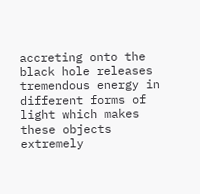accreting onto the black hole releases tremendous energy in different forms of light which makes these objects extremely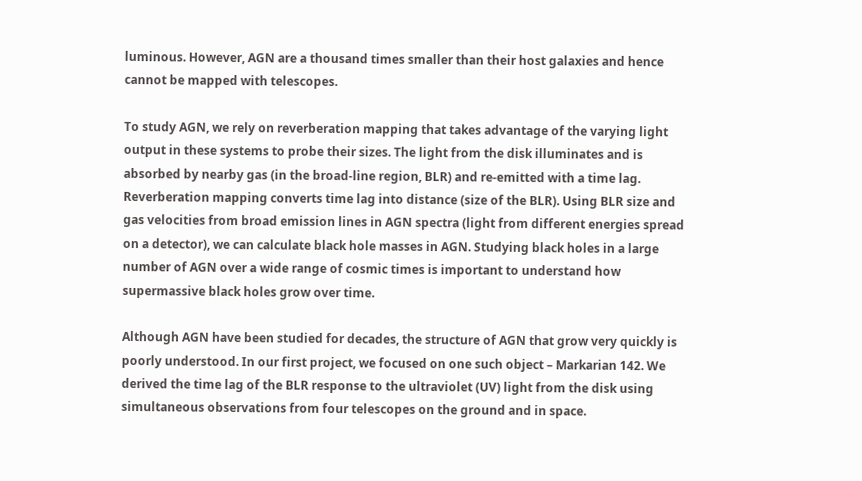luminous. However, AGN are a thousand times smaller than their host galaxies and hence cannot be mapped with telescopes.

To study AGN, we rely on reverberation mapping that takes advantage of the varying light output in these systems to probe their sizes. The light from the disk illuminates and is absorbed by nearby gas (in the broad-line region, BLR) and re-emitted with a time lag. Reverberation mapping converts time lag into distance (size of the BLR). Using BLR size and gas velocities from broad emission lines in AGN spectra (light from different energies spread on a detector), we can calculate black hole masses in AGN. Studying black holes in a large number of AGN over a wide range of cosmic times is important to understand how supermassive black holes grow over time.

Although AGN have been studied for decades, the structure of AGN that grow very quickly is poorly understood. In our first project, we focused on one such object – Markarian 142. We derived the time lag of the BLR response to the ultraviolet (UV) light from the disk using simultaneous observations from four telescopes on the ground and in space.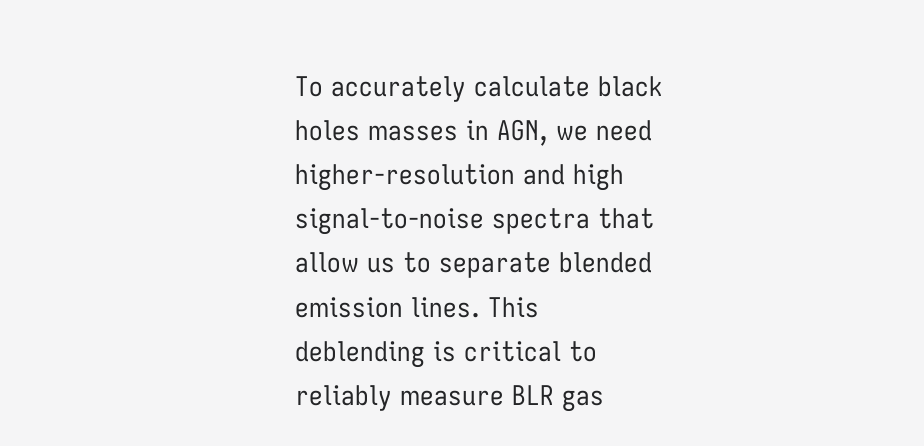To accurately calculate black holes masses in AGN, we need higher-resolution and high signal-to-noise spectra that allow us to separate blended emission lines. This deblending is critical to reliably measure BLR gas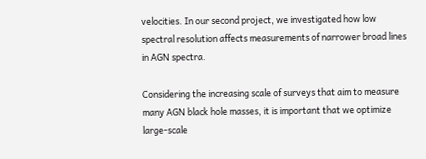velocities. In our second project, we investigated how low spectral resolution affects measurements of narrower broad lines in AGN spectra.

Considering the increasing scale of surveys that aim to measure many AGN black hole masses, it is important that we optimize large-scale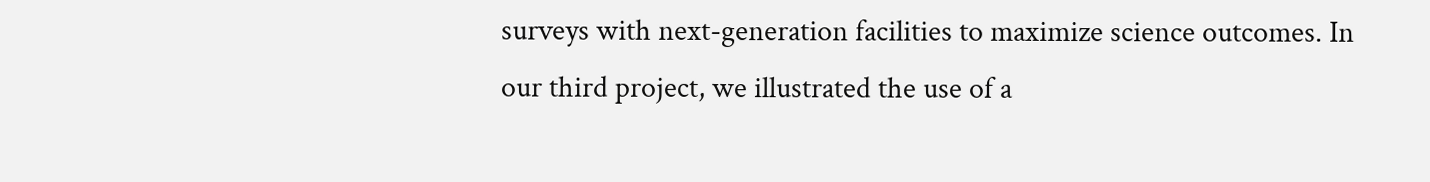surveys with next-generation facilities to maximize science outcomes. In our third project, we illustrated the use of a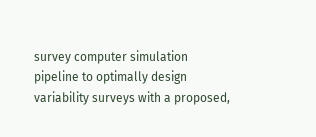survey computer simulation pipeline to optimally design variability surveys with a proposed,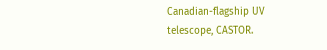Canadian-flagship UV telescope, CASTOR.